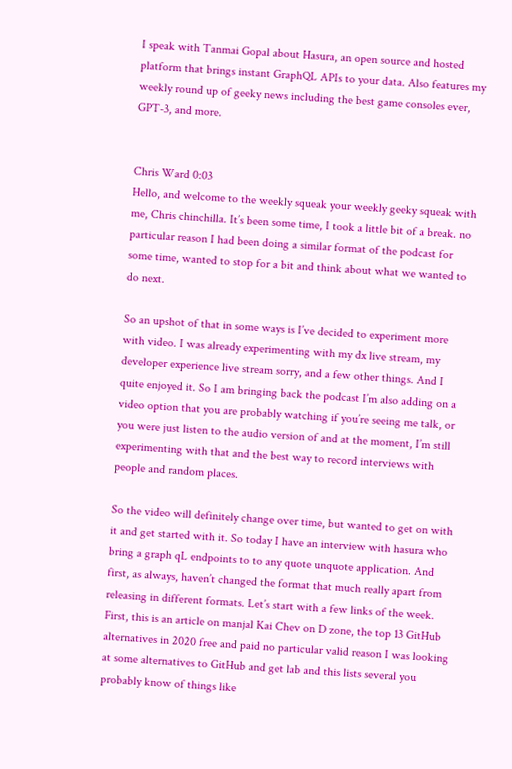I speak with Tanmai Gopal about Hasura, an open source and hosted platform that brings instant GraphQL APIs to your data. Also features my weekly round up of geeky news including the best game consoles ever, GPT-3, and more.


Chris Ward 0:03
Hello, and welcome to the weekly squeak your weekly geeky squeak with me, Chris chinchilla. It’s been some time, I took a little bit of a break. no particular reason I had been doing a similar format of the podcast for some time, wanted to stop for a bit and think about what we wanted to do next.

So an upshot of that in some ways is I’ve decided to experiment more with video. I was already experimenting with my dx live stream, my developer experience live stream sorry, and a few other things. And I quite enjoyed it. So I am bringing back the podcast I’m also adding on a video option that you are probably watching if you’re seeing me talk, or you were just listen to the audio version of and at the moment, I’m still experimenting with that and the best way to record interviews with people and random places.

So the video will definitely change over time, but wanted to get on with it and get started with it. So today I have an interview with hasura who bring a graph qL endpoints to to any quote unquote application. And first, as always, haven’t changed the format that much really apart from releasing in different formats. Let’s start with a few links of the week. First, this is an article on manjal Kai Chev on D zone, the top 13 GitHub alternatives in 2020 free and paid no particular valid reason I was looking at some alternatives to GitHub and get lab and this lists several you probably know of things like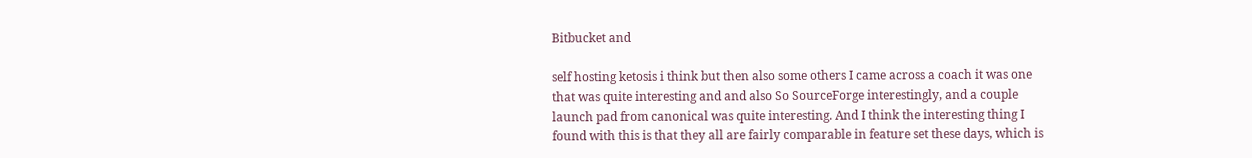Bitbucket and

self hosting ketosis i think but then also some others I came across a coach it was one that was quite interesting and and also So SourceForge interestingly, and a couple launch pad from canonical was quite interesting. And I think the interesting thing I found with this is that they all are fairly comparable in feature set these days, which is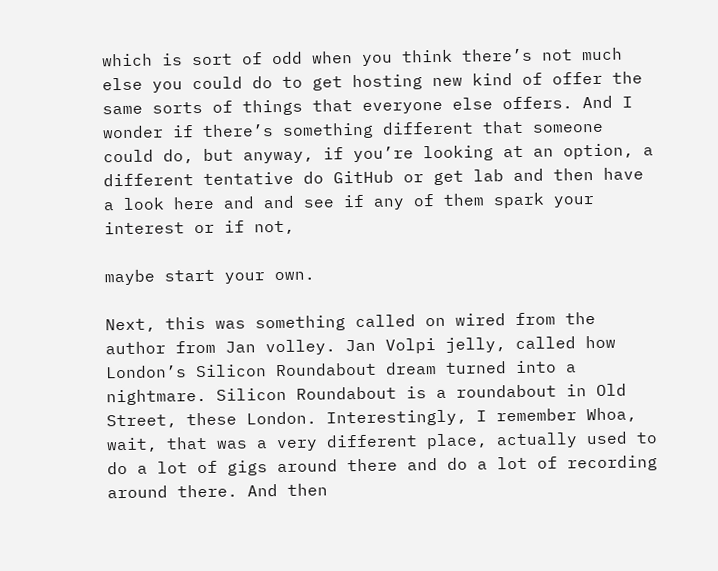which is sort of odd when you think there’s not much else you could do to get hosting new kind of offer the same sorts of things that everyone else offers. And I wonder if there’s something different that someone could do, but anyway, if you’re looking at an option, a different tentative do GitHub or get lab and then have a look here and and see if any of them spark your interest or if not,

maybe start your own.

Next, this was something called on wired from the author from Jan volley. Jan Volpi jelly, called how London’s Silicon Roundabout dream turned into a nightmare. Silicon Roundabout is a roundabout in Old Street, these London. Interestingly, I remember Whoa, wait, that was a very different place, actually used to do a lot of gigs around there and do a lot of recording around there. And then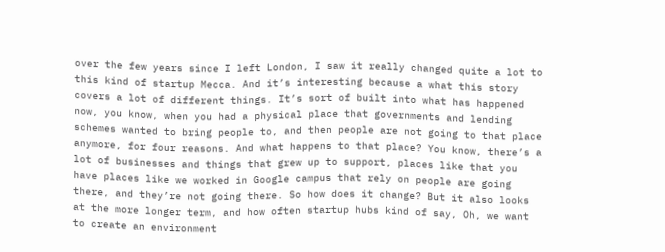over the few years since I left London, I saw it really changed quite a lot to this kind of startup Mecca. And it’s interesting because a what this story covers a lot of different things. It’s sort of built into what has happened now, you know, when you had a physical place that governments and lending schemes wanted to bring people to, and then people are not going to that place anymore, for four reasons. And what happens to that place? You know, there’s a lot of businesses and things that grew up to support, places like that you have places like we worked in Google campus that rely on people are going there, and they’re not going there. So how does it change? But it also looks at the more longer term, and how often startup hubs kind of say, Oh, we want to create an environment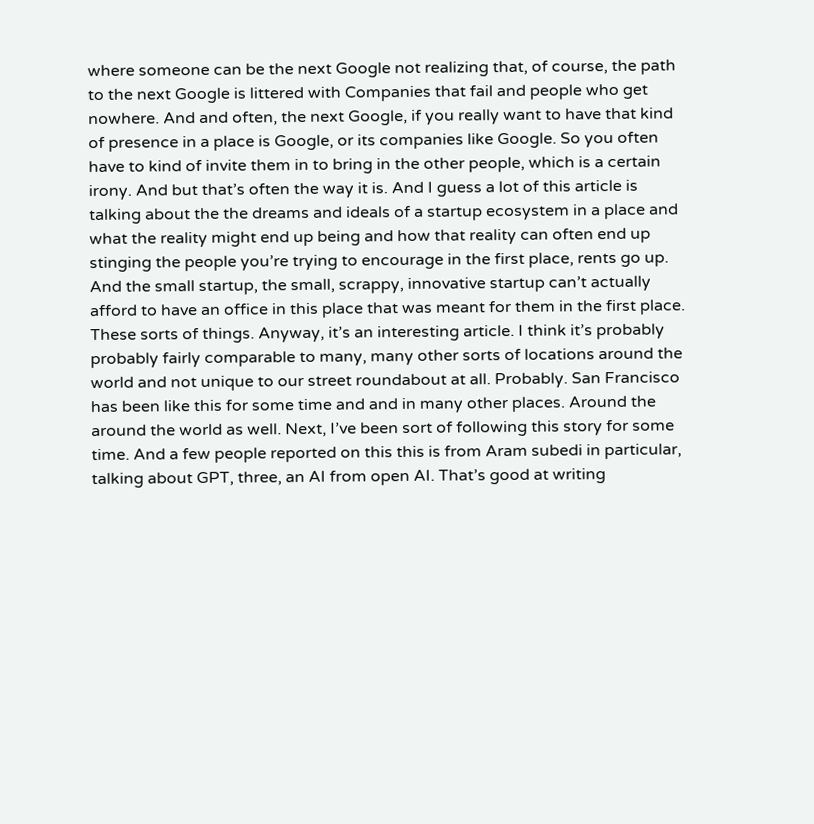where someone can be the next Google not realizing that, of course, the path to the next Google is littered with Companies that fail and people who get nowhere. And and often, the next Google, if you really want to have that kind of presence in a place is Google, or its companies like Google. So you often have to kind of invite them in to bring in the other people, which is a certain irony. And but that’s often the way it is. And I guess a lot of this article is talking about the the dreams and ideals of a startup ecosystem in a place and what the reality might end up being and how that reality can often end up stinging the people you’re trying to encourage in the first place, rents go up. And the small startup, the small, scrappy, innovative startup can’t actually afford to have an office in this place that was meant for them in the first place. These sorts of things. Anyway, it’s an interesting article. I think it’s probably probably fairly comparable to many, many other sorts of locations around the world and not unique to our street roundabout at all. Probably. San Francisco has been like this for some time and and in many other places. Around the around the world as well. Next, I’ve been sort of following this story for some time. And a few people reported on this this is from Aram subedi in particular, talking about GPT, three, an AI from open AI. That’s good at writing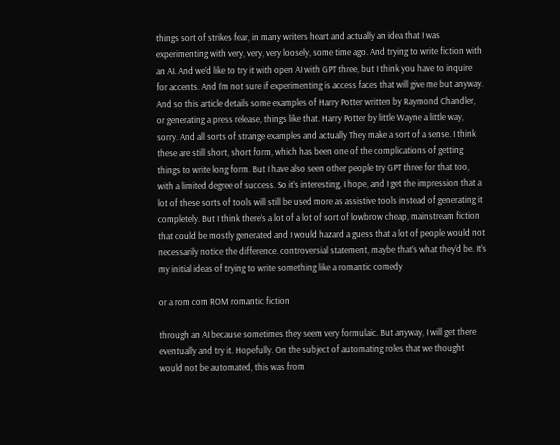things sort of strikes fear, in many writers heart and actually an idea that I was experimenting with very, very, very loosely, some time ago. And trying to write fiction with an AI. And we’d like to try it with open AI with GPT three, but I think you have to inquire for accents. And I’m not sure if experimenting is access faces that will give me but anyway. And so this article details some examples of Harry Potter written by Raymond Chandler, or generating a press release, things like that. Harry Potter by little Wayne a little way, sorry. And all sorts of strange examples and actually They make a sort of a sense. I think these are still short, short form, which has been one of the complications of getting things to write long form. But I have also seen other people try GPT three for that too, with a limited degree of success. So it’s interesting, I hope, and I get the impression that a lot of these sorts of tools will still be used more as assistive tools instead of generating it completely. But I think there’s a lot of a lot of sort of lowbrow cheap, mainstream fiction that could be mostly generated and I would hazard a guess that a lot of people would not necessarily notice the difference. controversial statement, maybe that’s what they’d be. It’s my initial ideas of trying to write something like a romantic comedy

or a rom com ROM romantic fiction

through an AI because sometimes they seem very formulaic. But anyway, I will get there eventually and try it. Hopefully. On the subject of automating roles that we thought would not be automated, this was from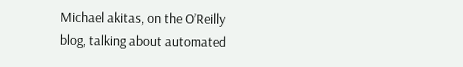Michael akitas, on the O’Reilly blog, talking about automated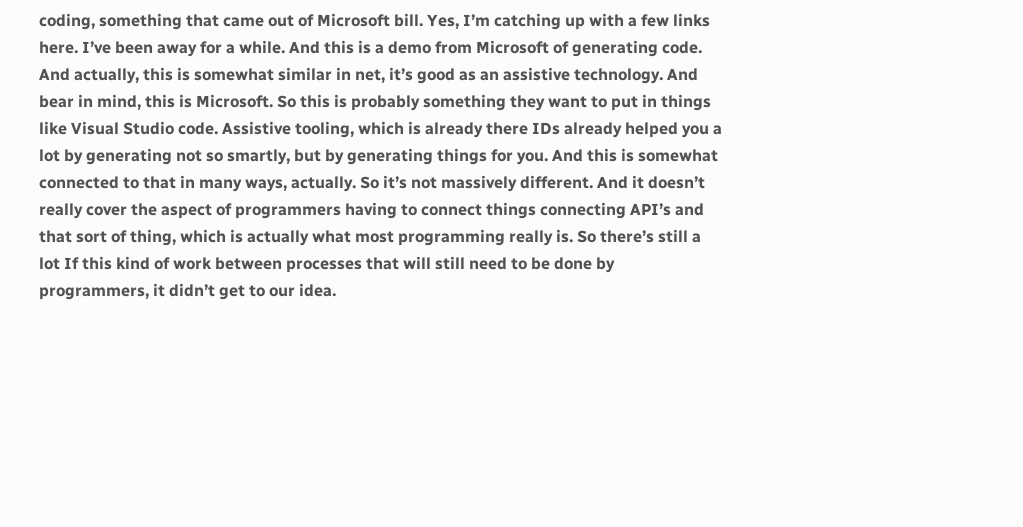coding, something that came out of Microsoft bill. Yes, I’m catching up with a few links here. I’ve been away for a while. And this is a demo from Microsoft of generating code. And actually, this is somewhat similar in net, it’s good as an assistive technology. And bear in mind, this is Microsoft. So this is probably something they want to put in things like Visual Studio code. Assistive tooling, which is already there IDs already helped you a lot by generating not so smartly, but by generating things for you. And this is somewhat connected to that in many ways, actually. So it’s not massively different. And it doesn’t really cover the aspect of programmers having to connect things connecting API’s and that sort of thing, which is actually what most programming really is. So there’s still a lot If this kind of work between processes that will still need to be done by programmers, it didn’t get to our idea.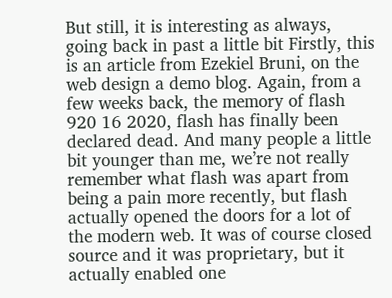But still, it is interesting as always, going back in past a little bit Firstly, this is an article from Ezekiel Bruni, on the web design a demo blog. Again, from a few weeks back, the memory of flash 920 16 2020, flash has finally been declared dead. And many people a little bit younger than me, we’re not really remember what flash was apart from being a pain more recently, but flash actually opened the doors for a lot of the modern web. It was of course closed source and it was proprietary, but it actually enabled one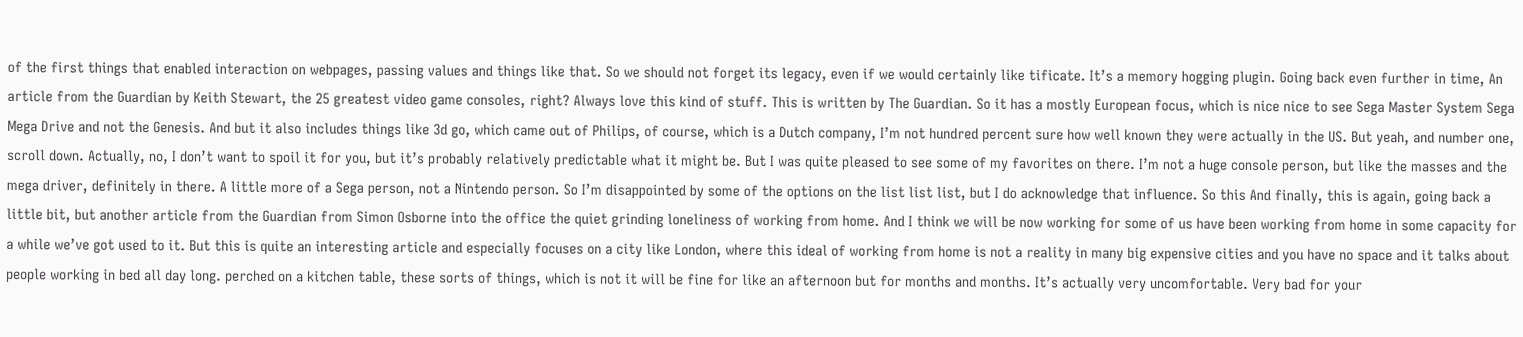of the first things that enabled interaction on webpages, passing values and things like that. So we should not forget its legacy, even if we would certainly like tificate. It’s a memory hogging plugin. Going back even further in time, An article from the Guardian by Keith Stewart, the 25 greatest video game consoles, right? Always love this kind of stuff. This is written by The Guardian. So it has a mostly European focus, which is nice nice to see Sega Master System Sega Mega Drive and not the Genesis. And but it also includes things like 3d go, which came out of Philips, of course, which is a Dutch company, I’m not hundred percent sure how well known they were actually in the US. But yeah, and number one, scroll down. Actually, no, I don’t want to spoil it for you, but it’s probably relatively predictable what it might be. But I was quite pleased to see some of my favorites on there. I’m not a huge console person, but like the masses and the mega driver, definitely in there. A little more of a Sega person, not a Nintendo person. So I’m disappointed by some of the options on the list list list, but I do acknowledge that influence. So this And finally, this is again, going back a little bit, but another article from the Guardian from Simon Osborne into the office the quiet grinding loneliness of working from home. And I think we will be now working for some of us have been working from home in some capacity for a while we’ve got used to it. But this is quite an interesting article and especially focuses on a city like London, where this ideal of working from home is not a reality in many big expensive cities and you have no space and it talks about people working in bed all day long. perched on a kitchen table, these sorts of things, which is not it will be fine for like an afternoon but for months and months. It’s actually very uncomfortable. Very bad for your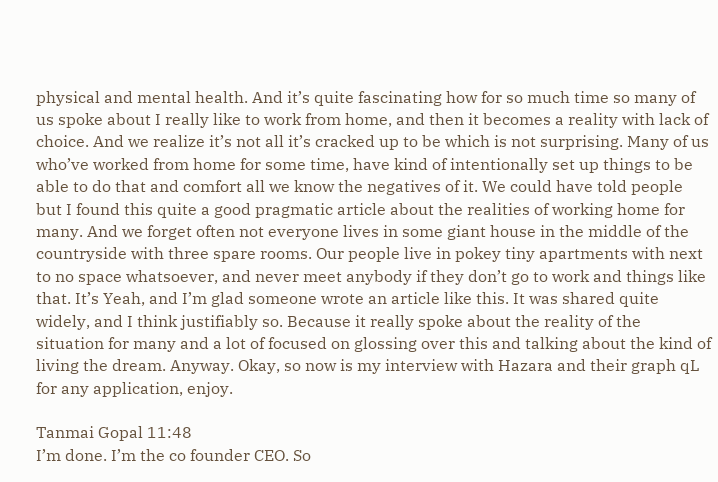physical and mental health. And it’s quite fascinating how for so much time so many of us spoke about I really like to work from home, and then it becomes a reality with lack of choice. And we realize it’s not all it’s cracked up to be which is not surprising. Many of us who’ve worked from home for some time, have kind of intentionally set up things to be able to do that and comfort all we know the negatives of it. We could have told people but I found this quite a good pragmatic article about the realities of working home for many. And we forget often not everyone lives in some giant house in the middle of the countryside with three spare rooms. Our people live in pokey tiny apartments with next to no space whatsoever, and never meet anybody if they don’t go to work and things like that. It’s Yeah, and I’m glad someone wrote an article like this. It was shared quite widely, and I think justifiably so. Because it really spoke about the reality of the situation for many and a lot of focused on glossing over this and talking about the kind of living the dream. Anyway. Okay, so now is my interview with Hazara and their graph qL for any application, enjoy.

Tanmai Gopal 11:48
I’m done. I’m the co founder CEO. So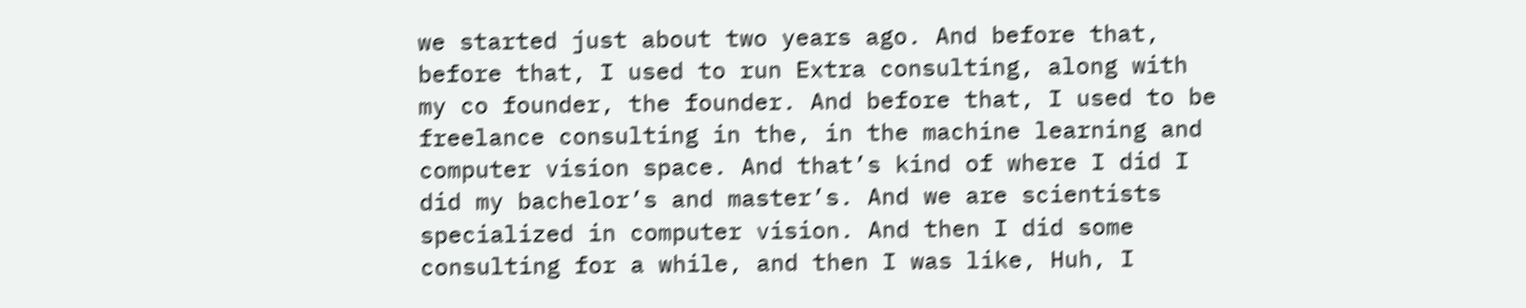we started just about two years ago. And before that, before that, I used to run Extra consulting, along with my co founder, the founder. And before that, I used to be freelance consulting in the, in the machine learning and computer vision space. And that’s kind of where I did I did my bachelor’s and master’s. And we are scientists specialized in computer vision. And then I did some consulting for a while, and then I was like, Huh, I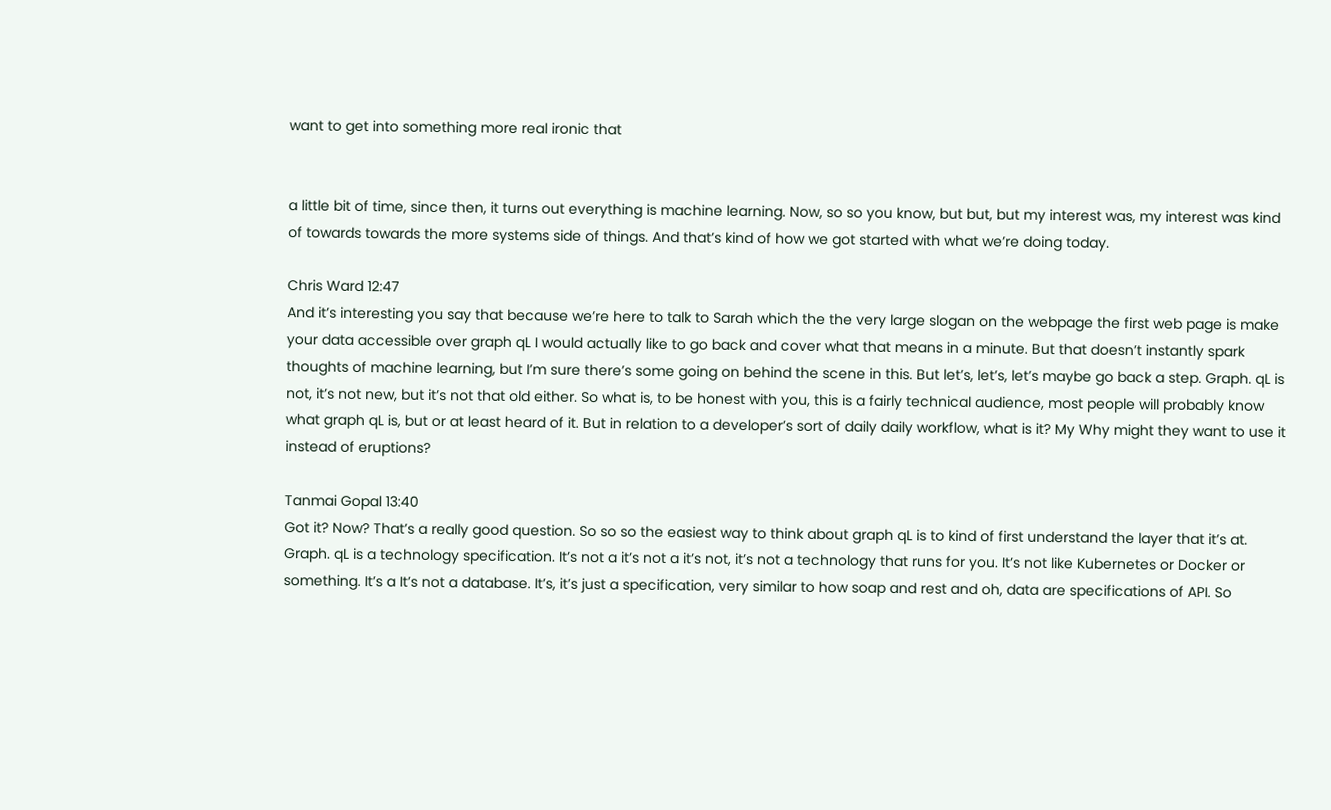want to get into something more real ironic that


a little bit of time, since then, it turns out everything is machine learning. Now, so so you know, but but, but my interest was, my interest was kind of towards towards the more systems side of things. And that’s kind of how we got started with what we’re doing today.

Chris Ward 12:47
And it’s interesting you say that because we’re here to talk to Sarah which the the very large slogan on the webpage the first web page is make your data accessible over graph qL I would actually like to go back and cover what that means in a minute. But that doesn’t instantly spark thoughts of machine learning, but I’m sure there’s some going on behind the scene in this. But let’s, let’s, let’s maybe go back a step. Graph. qL is not, it’s not new, but it’s not that old either. So what is, to be honest with you, this is a fairly technical audience, most people will probably know what graph qL is, but or at least heard of it. But in relation to a developer’s sort of daily daily workflow, what is it? My Why might they want to use it instead of eruptions?

Tanmai Gopal 13:40
Got it? Now? That’s a really good question. So so so the easiest way to think about graph qL is to kind of first understand the layer that it’s at. Graph. qL is a technology specification. It’s not a it’s not a it’s not, it’s not a technology that runs for you. It’s not like Kubernetes or Docker or something. It’s a It’s not a database. It’s, it’s just a specification, very similar to how soap and rest and oh, data are specifications of API. So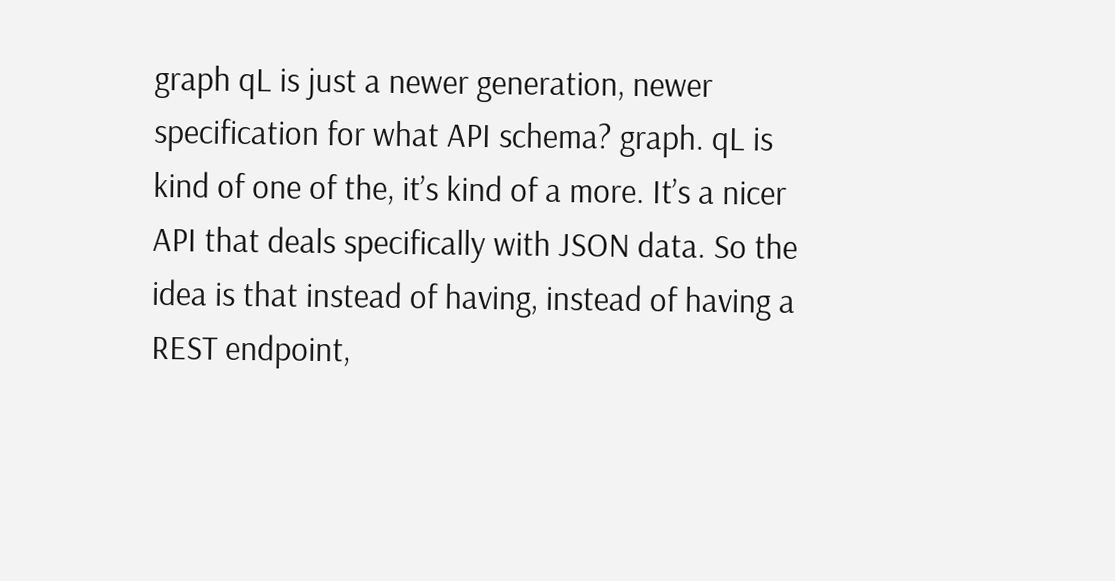graph qL is just a newer generation, newer specification for what API schema? graph. qL is kind of one of the, it’s kind of a more. It’s a nicer API that deals specifically with JSON data. So the idea is that instead of having, instead of having a REST endpoint,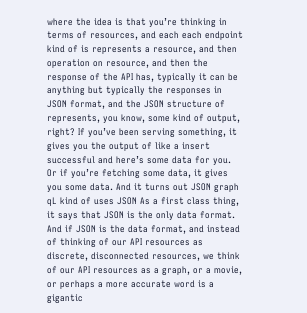where the idea is that you’re thinking in terms of resources, and each each endpoint kind of is represents a resource, and then operation on resource, and then the response of the API has, typically it can be anything but typically the responses in JSON format, and the JSON structure of represents, you know, some kind of output, right? If you’ve been serving something, it gives you the output of like a insert successful and here’s some data for you. Or if you’re fetching some data, it gives you some data. And it turns out JSON graph qL kind of uses JSON As a first class thing, it says that JSON is the only data format. And if JSON is the data format, and instead of thinking of our API resources as discrete, disconnected resources, we think of our API resources as a graph, or a movie, or perhaps a more accurate word is a gigantic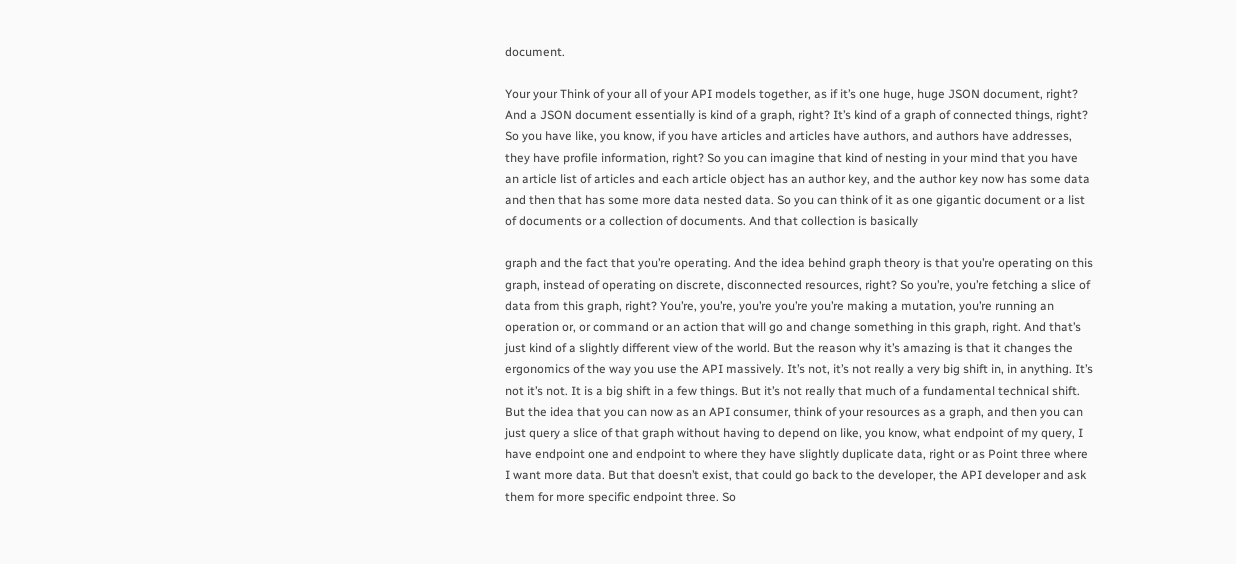document.

Your your Think of your all of your API models together, as if it’s one huge, huge JSON document, right? And a JSON document essentially is kind of a graph, right? It’s kind of a graph of connected things, right? So you have like, you know, if you have articles and articles have authors, and authors have addresses, they have profile information, right? So you can imagine that kind of nesting in your mind that you have an article list of articles and each article object has an author key, and the author key now has some data and then that has some more data nested data. So you can think of it as one gigantic document or a list of documents or a collection of documents. And that collection is basically

graph and the fact that you’re operating. And the idea behind graph theory is that you’re operating on this graph, instead of operating on discrete, disconnected resources, right? So you’re, you’re fetching a slice of data from this graph, right? You’re, you’re, you’re you’re you’re making a mutation, you’re running an operation or, or command or an action that will go and change something in this graph, right. And that’s just kind of a slightly different view of the world. But the reason why it’s amazing is that it changes the ergonomics of the way you use the API massively. It’s not, it’s not really a very big shift in, in anything. It’s not it’s not. It is a big shift in a few things. But it’s not really that much of a fundamental technical shift. But the idea that you can now as an API consumer, think of your resources as a graph, and then you can just query a slice of that graph without having to depend on like, you know, what endpoint of my query, I have endpoint one and endpoint to where they have slightly duplicate data, right or as Point three where I want more data. But that doesn’t exist, that could go back to the developer, the API developer and ask them for more specific endpoint three. So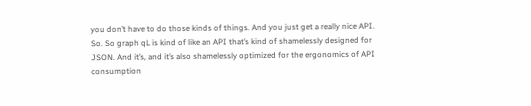you don’t have to do those kinds of things. And you just get a really nice API. So. So graph qL is kind of like an API that’s kind of shamelessly designed for JSON. And it’s, and it’s also shamelessly optimized for the ergonomics of API consumption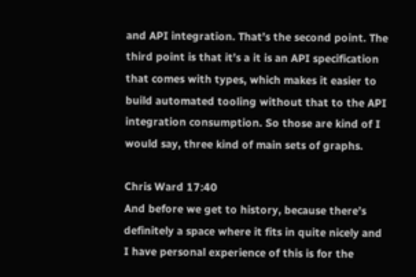and API integration. That’s the second point. The third point is that it’s a it is an API specification that comes with types, which makes it easier to build automated tooling without that to the API integration consumption. So those are kind of I would say, three kind of main sets of graphs.

Chris Ward 17:40
And before we get to history, because there’s definitely a space where it fits in quite nicely and I have personal experience of this is for the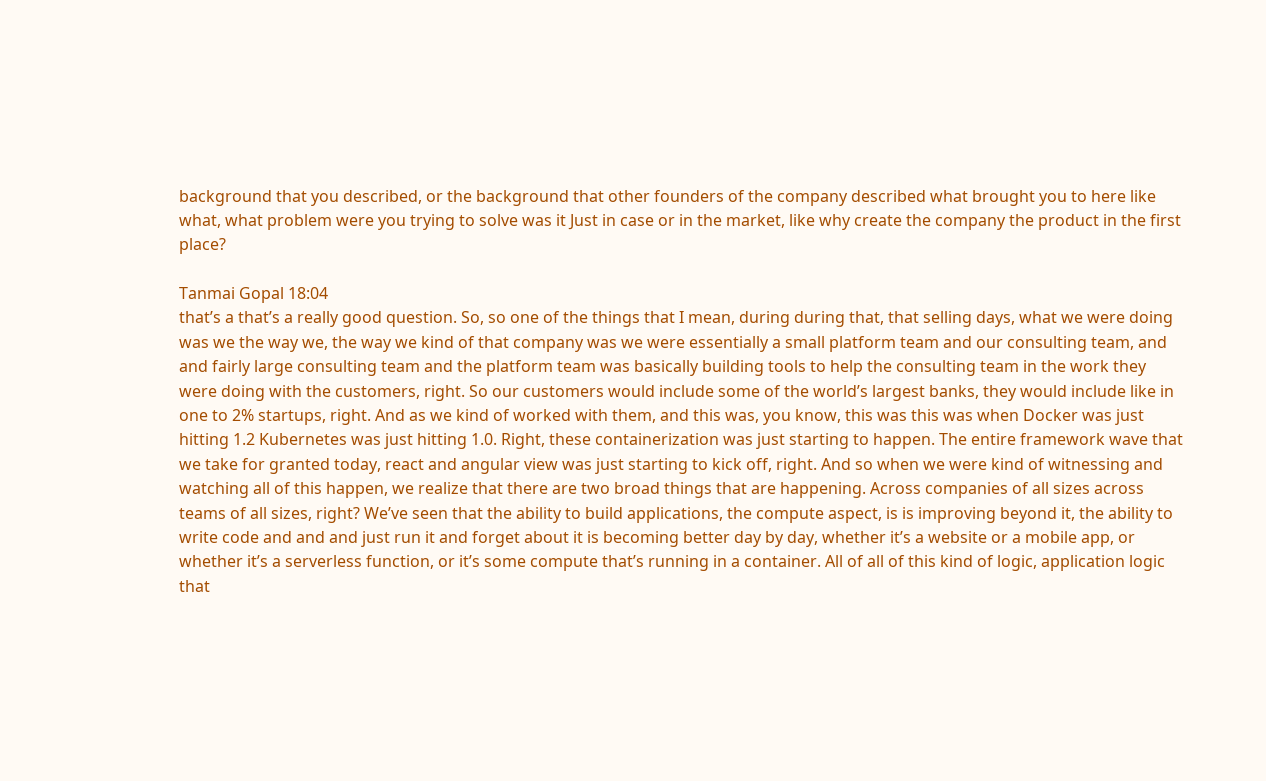background that you described, or the background that other founders of the company described what brought you to here like what, what problem were you trying to solve was it Just in case or in the market, like why create the company the product in the first place?

Tanmai Gopal 18:04
that’s a that’s a really good question. So, so one of the things that I mean, during during that, that selling days, what we were doing was we the way we, the way we kind of that company was we were essentially a small platform team and our consulting team, and and fairly large consulting team and the platform team was basically building tools to help the consulting team in the work they were doing with the customers, right. So our customers would include some of the world’s largest banks, they would include like in one to 2% startups, right. And as we kind of worked with them, and this was, you know, this was this was when Docker was just hitting 1.2 Kubernetes was just hitting 1.0. Right, these containerization was just starting to happen. The entire framework wave that we take for granted today, react and angular view was just starting to kick off, right. And so when we were kind of witnessing and watching all of this happen, we realize that there are two broad things that are happening. Across companies of all sizes across teams of all sizes, right? We’ve seen that the ability to build applications, the compute aspect, is is improving beyond it, the ability to write code and and and just run it and forget about it is becoming better day by day, whether it’s a website or a mobile app, or whether it’s a serverless function, or it’s some compute that’s running in a container. All of all of this kind of logic, application logic that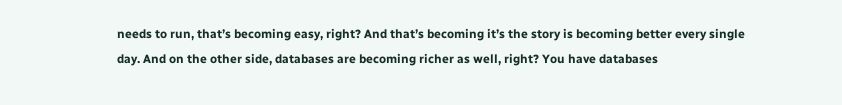needs to run, that’s becoming easy, right? And that’s becoming it’s the story is becoming better every single day. And on the other side, databases are becoming richer as well, right? You have databases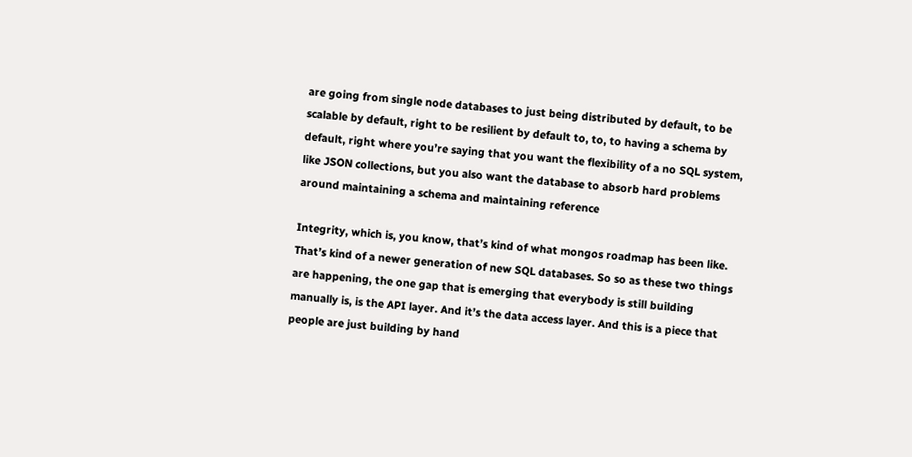are going from single node databases to just being distributed by default, to be scalable by default, right to be resilient by default to, to, to having a schema by default, right where you’re saying that you want the flexibility of a no SQL system, like JSON collections, but you also want the database to absorb hard problems around maintaining a schema and maintaining reference

Integrity, which is, you know, that’s kind of what mongos roadmap has been like. That’s kind of a newer generation of new SQL databases. So so as these two things are happening, the one gap that is emerging that everybody is still building manually is, is the API layer. And it’s the data access layer. And this is a piece that people are just building by hand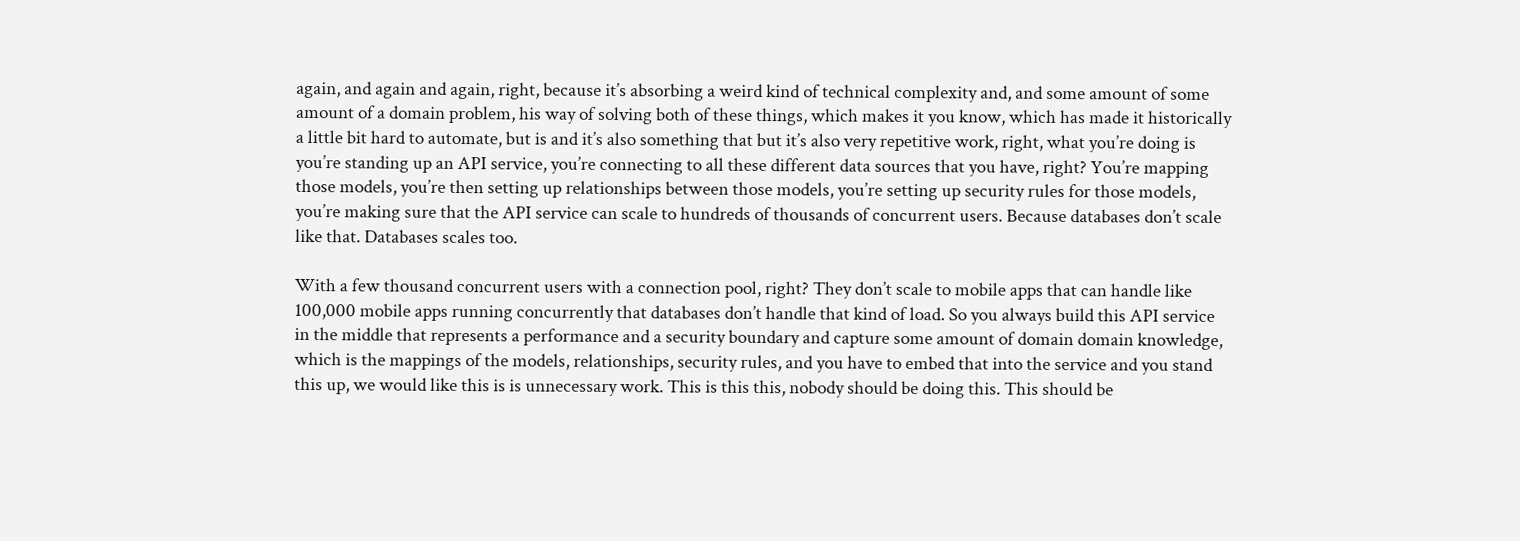again, and again and again, right, because it’s absorbing a weird kind of technical complexity and, and some amount of some amount of a domain problem, his way of solving both of these things, which makes it you know, which has made it historically a little bit hard to automate, but is and it’s also something that but it’s also very repetitive work, right, what you’re doing is you’re standing up an API service, you’re connecting to all these different data sources that you have, right? You’re mapping those models, you’re then setting up relationships between those models, you’re setting up security rules for those models, you’re making sure that the API service can scale to hundreds of thousands of concurrent users. Because databases don’t scale like that. Databases scales too.

With a few thousand concurrent users with a connection pool, right? They don’t scale to mobile apps that can handle like 100,000 mobile apps running concurrently that databases don’t handle that kind of load. So you always build this API service in the middle that represents a performance and a security boundary and capture some amount of domain domain knowledge, which is the mappings of the models, relationships, security rules, and you have to embed that into the service and you stand this up, we would like this is is unnecessary work. This is this this, nobody should be doing this. This should be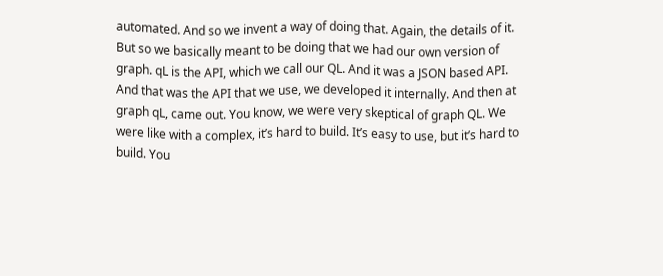automated. And so we invent a way of doing that. Again, the details of it. But so we basically meant to be doing that we had our own version of graph. qL is the API, which we call our QL. And it was a JSON based API. And that was the API that we use, we developed it internally. And then at graph qL, came out. You know, we were very skeptical of graph QL. We were like with a complex, it’s hard to build. It’s easy to use, but it’s hard to build. You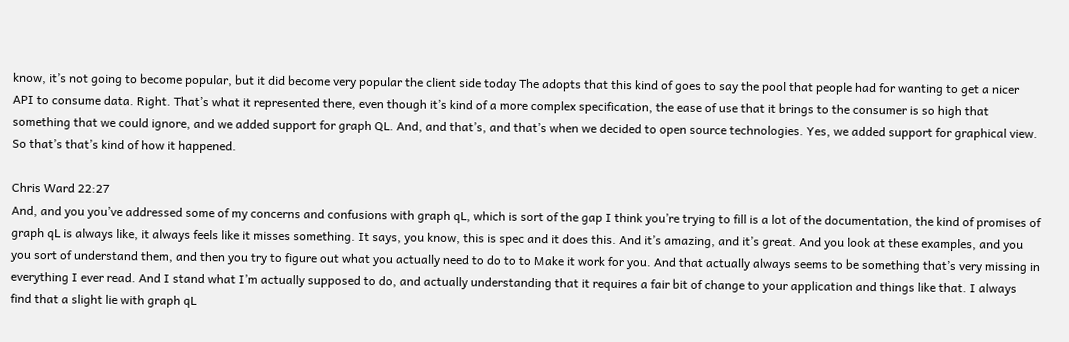know, it’s not going to become popular, but it did become very popular the client side today The adopts that this kind of goes to say the pool that people had for wanting to get a nicer API to consume data. Right. That’s what it represented there, even though it’s kind of a more complex specification, the ease of use that it brings to the consumer is so high that something that we could ignore, and we added support for graph QL. And, and that’s, and that’s when we decided to open source technologies. Yes, we added support for graphical view. So that’s that’s kind of how it happened.

Chris Ward 22:27
And, and you you’ve addressed some of my concerns and confusions with graph qL, which is sort of the gap I think you’re trying to fill is a lot of the documentation, the kind of promises of graph qL is always like, it always feels like it misses something. It says, you know, this is spec and it does this. And it’s amazing, and it’s great. And you look at these examples, and you you sort of understand them, and then you try to figure out what you actually need to do to to Make it work for you. And that actually always seems to be something that’s very missing in everything I ever read. And I stand what I’m actually supposed to do, and actually understanding that it requires a fair bit of change to your application and things like that. I always find that a slight lie with graph qL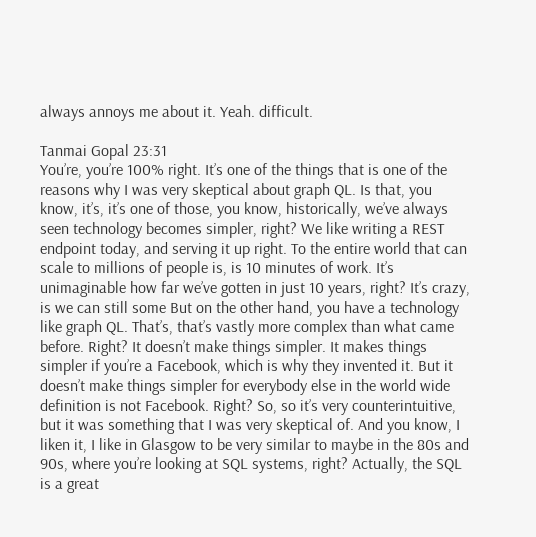always annoys me about it. Yeah. difficult.

Tanmai Gopal 23:31
You’re, you’re 100% right. It’s one of the things that is one of the reasons why I was very skeptical about graph QL. Is that, you know, it’s, it’s one of those, you know, historically, we’ve always seen technology becomes simpler, right? We like writing a REST endpoint today, and serving it up right. To the entire world that can scale to millions of people is, is 10 minutes of work. It’s unimaginable how far we’ve gotten in just 10 years, right? It’s crazy, is we can still some But on the other hand, you have a technology like graph QL. That’s, that’s vastly more complex than what came before. Right? It doesn’t make things simpler. It makes things simpler if you’re a Facebook, which is why they invented it. But it doesn’t make things simpler for everybody else in the world wide definition is not Facebook. Right? So, so it’s very counterintuitive, but it was something that I was very skeptical of. And you know, I liken it, I like in Glasgow to be very similar to maybe in the 80s and 90s, where you’re looking at SQL systems, right? Actually, the SQL is a great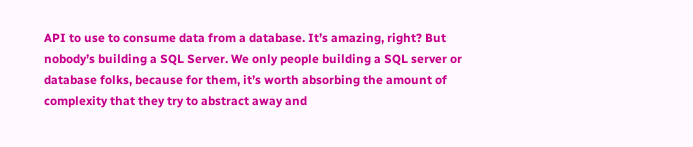API to use to consume data from a database. It’s amazing, right? But nobody’s building a SQL Server. We only people building a SQL server or database folks, because for them, it’s worth absorbing the amount of complexity that they try to abstract away and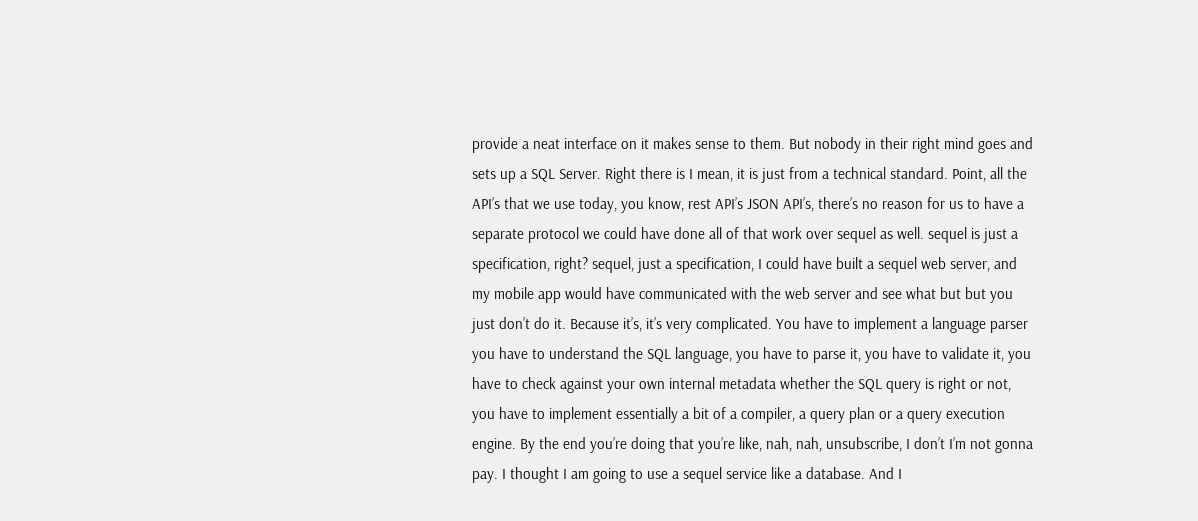provide a neat interface on it makes sense to them. But nobody in their right mind goes and sets up a SQL Server. Right there is I mean, it is just from a technical standard. Point, all the API’s that we use today, you know, rest API’s JSON API’s, there’s no reason for us to have a separate protocol we could have done all of that work over sequel as well. sequel is just a specification, right? sequel, just a specification, I could have built a sequel web server, and my mobile app would have communicated with the web server and see what but but you just don’t do it. Because it’s, it’s very complicated. You have to implement a language parser you have to understand the SQL language, you have to parse it, you have to validate it, you have to check against your own internal metadata whether the SQL query is right or not, you have to implement essentially a bit of a compiler, a query plan or a query execution engine. By the end you’re doing that you’re like, nah, nah, unsubscribe, I don’t I’m not gonna pay. I thought I am going to use a sequel service like a database. And I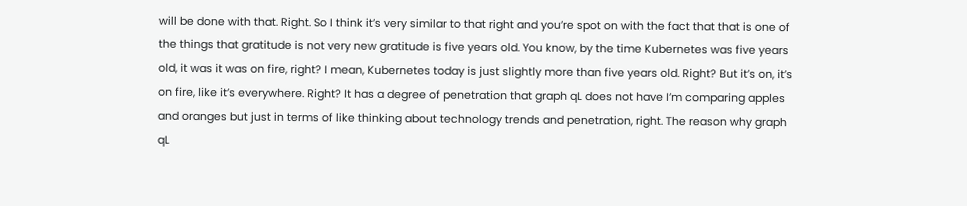will be done with that. Right. So I think it’s very similar to that right and you’re spot on with the fact that that is one of the things that gratitude is not very new gratitude is five years old. You know, by the time Kubernetes was five years old, it was it was on fire, right? I mean, Kubernetes today is just slightly more than five years old. Right? But it’s on, it’s on fire, like it’s everywhere. Right? It has a degree of penetration that graph qL does not have I’m comparing apples and oranges but just in terms of like thinking about technology trends and penetration, right. The reason why graph qL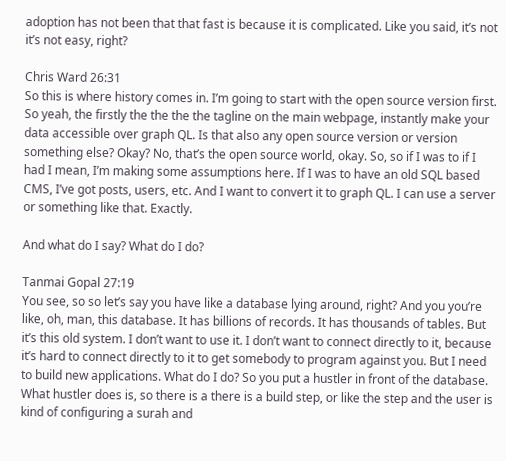adoption has not been that that fast is because it is complicated. Like you said, it’s not it’s not easy, right?

Chris Ward 26:31
So this is where history comes in. I’m going to start with the open source version first. So yeah, the firstly the the the the tagline on the main webpage, instantly make your data accessible over graph QL. Is that also any open source version or version something else? Okay? No, that’s the open source world, okay. So, so if I was to if I had I mean, I’m making some assumptions here. If I was to have an old SQL based CMS, I’ve got posts, users, etc. And I want to convert it to graph QL. I can use a server or something like that. Exactly.

And what do I say? What do I do?

Tanmai Gopal 27:19
You see, so so let’s say you have like a database lying around, right? And you you’re like, oh, man, this database. It has billions of records. It has thousands of tables. But it’s this old system. I don’t want to use it. I don’t want to connect directly to it, because it’s hard to connect directly to it to get somebody to program against you. But I need to build new applications. What do I do? So you put a hustler in front of the database. What hustler does is, so there is a there is a build step, or like the step and the user is kind of configuring a surah and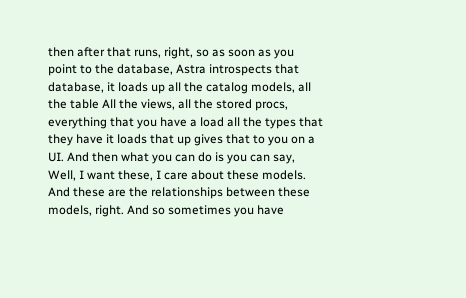then after that runs, right, so as soon as you point to the database, Astra introspects that database, it loads up all the catalog models, all the table All the views, all the stored procs, everything that you have a load all the types that they have it loads that up gives that to you on a UI. And then what you can do is you can say, Well, I want these, I care about these models. And these are the relationships between these models, right. And so sometimes you have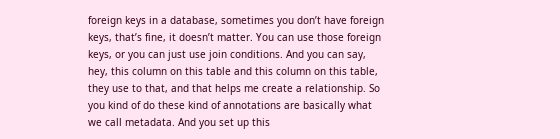foreign keys in a database, sometimes you don’t have foreign keys, that’s fine, it doesn’t matter. You can use those foreign keys, or you can just use join conditions. And you can say, hey, this column on this table and this column on this table, they use to that, and that helps me create a relationship. So you kind of do these kind of annotations are basically what we call metadata. And you set up this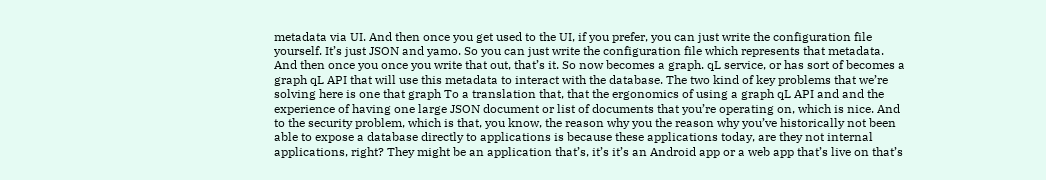metadata via UI. And then once you get used to the UI, if you prefer, you can just write the configuration file yourself. It’s just JSON and yamo. So you can just write the configuration file which represents that metadata. And then once you once you write that out, that’s it. So now becomes a graph. qL service, or has sort of becomes a graph qL API that will use this metadata to interact with the database. The two kind of key problems that we’re solving here is one that graph To a translation that, that the ergonomics of using a graph qL API and and the experience of having one large JSON document or list of documents that you’re operating on, which is nice. And to the security problem, which is that, you know, the reason why you the reason why you’ve historically not been able to expose a database directly to applications is because these applications today, are they not internal applications, right? They might be an application that’s, it’s it’s an Android app or a web app that’s live on that’s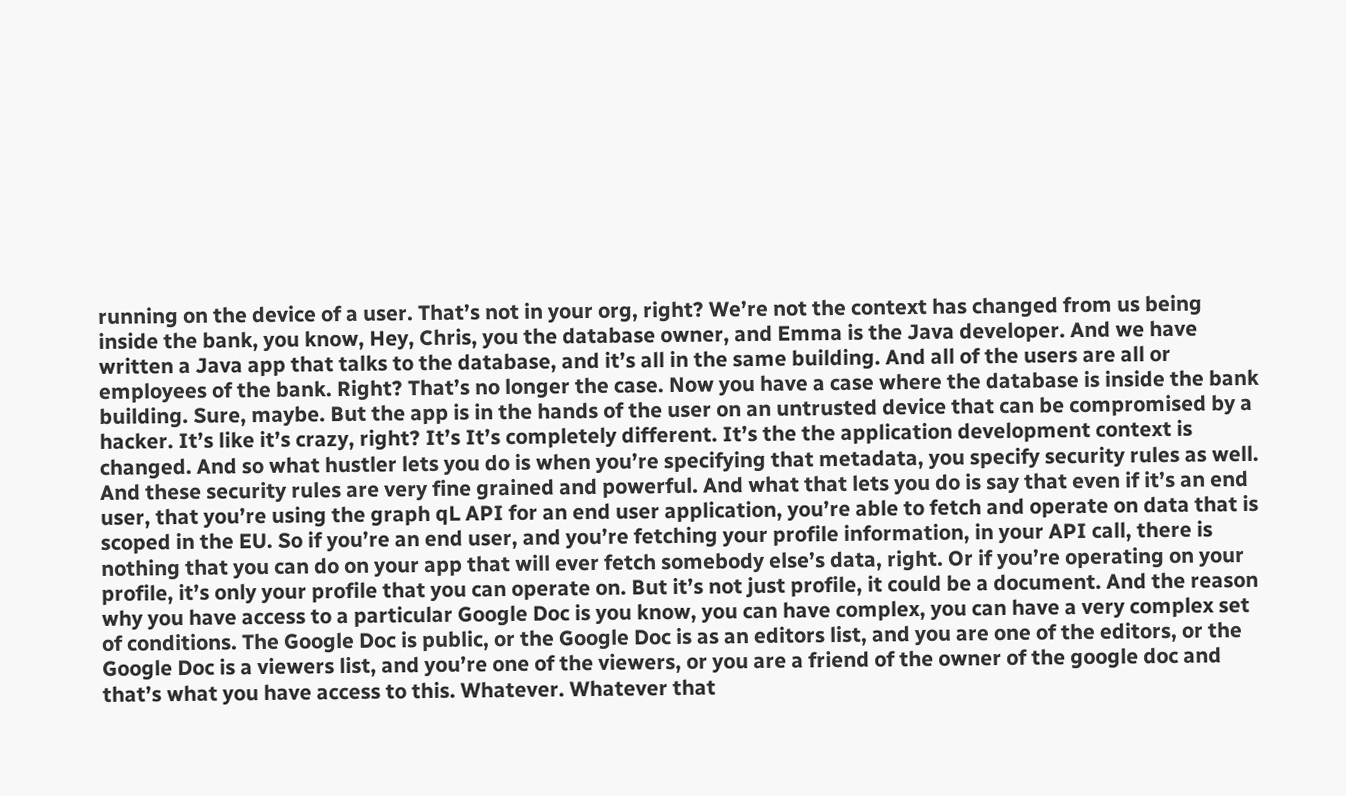running on the device of a user. That’s not in your org, right? We’re not the context has changed from us being inside the bank, you know, Hey, Chris, you the database owner, and Emma is the Java developer. And we have written a Java app that talks to the database, and it’s all in the same building. And all of the users are all or employees of the bank. Right? That’s no longer the case. Now you have a case where the database is inside the bank building. Sure, maybe. But the app is in the hands of the user on an untrusted device that can be compromised by a hacker. It’s like it’s crazy, right? It’s It’s completely different. It’s the the application development context is changed. And so what hustler lets you do is when you’re specifying that metadata, you specify security rules as well. And these security rules are very fine grained and powerful. And what that lets you do is say that even if it’s an end user, that you’re using the graph qL API for an end user application, you’re able to fetch and operate on data that is scoped in the EU. So if you’re an end user, and you’re fetching your profile information, in your API call, there is nothing that you can do on your app that will ever fetch somebody else’s data, right. Or if you’re operating on your profile, it’s only your profile that you can operate on. But it’s not just profile, it could be a document. And the reason why you have access to a particular Google Doc is you know, you can have complex, you can have a very complex set of conditions. The Google Doc is public, or the Google Doc is as an editors list, and you are one of the editors, or the Google Doc is a viewers list, and you’re one of the viewers, or you are a friend of the owner of the google doc and that’s what you have access to this. Whatever. Whatever that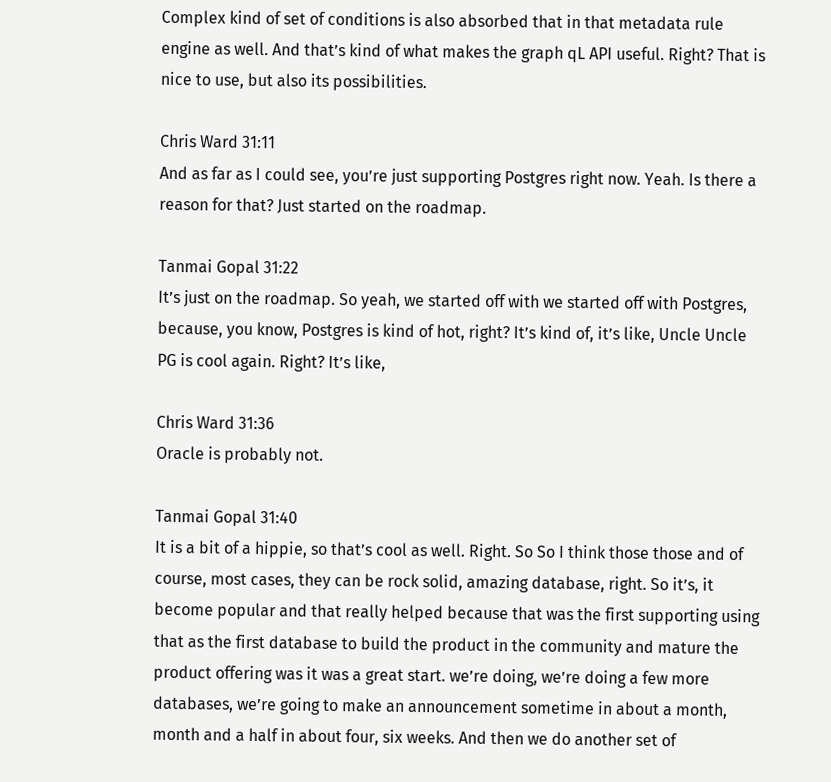Complex kind of set of conditions is also absorbed that in that metadata rule engine as well. And that’s kind of what makes the graph qL API useful. Right? That is nice to use, but also its possibilities.

Chris Ward 31:11
And as far as I could see, you’re just supporting Postgres right now. Yeah. Is there a reason for that? Just started on the roadmap.

Tanmai Gopal 31:22
It’s just on the roadmap. So yeah, we started off with we started off with Postgres, because, you know, Postgres is kind of hot, right? It’s kind of, it’s like, Uncle Uncle PG is cool again. Right? It’s like,

Chris Ward 31:36
Oracle is probably not.

Tanmai Gopal 31:40
It is a bit of a hippie, so that’s cool as well. Right. So So I think those those and of course, most cases, they can be rock solid, amazing database, right. So it’s, it become popular and that really helped because that was the first supporting using that as the first database to build the product in the community and mature the product offering was it was a great start. we’re doing, we’re doing a few more databases, we’re going to make an announcement sometime in about a month, month and a half in about four, six weeks. And then we do another set of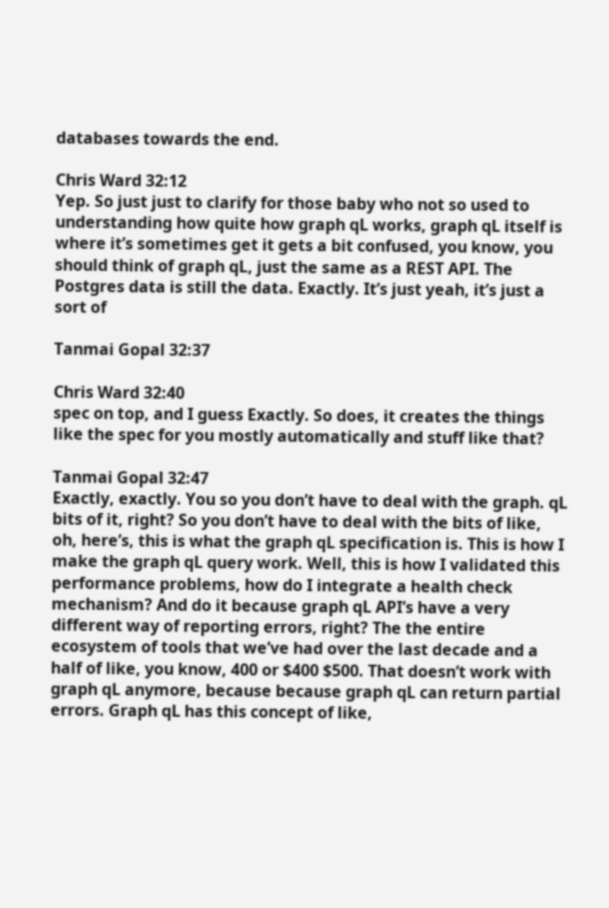databases towards the end.

Chris Ward 32:12
Yep. So just just to clarify for those baby who not so used to understanding how quite how graph qL works, graph qL itself is where it’s sometimes get it gets a bit confused, you know, you should think of graph qL, just the same as a REST API. The Postgres data is still the data. Exactly. It’s just yeah, it’s just a sort of

Tanmai Gopal 32:37

Chris Ward 32:40
spec on top, and I guess Exactly. So does, it creates the things like the spec for you mostly automatically and stuff like that?

Tanmai Gopal 32:47
Exactly, exactly. You so you don’t have to deal with the graph. qL bits of it, right? So you don’t have to deal with the bits of like, oh, here’s, this is what the graph qL specification is. This is how I make the graph qL query work. Well, this is how I validated this performance problems, how do I integrate a health check mechanism? And do it because graph qL API’s have a very different way of reporting errors, right? The the entire ecosystem of tools that we’ve had over the last decade and a half of like, you know, 400 or $400 $500. That doesn’t work with graph qL anymore, because because graph qL can return partial errors. Graph qL has this concept of like,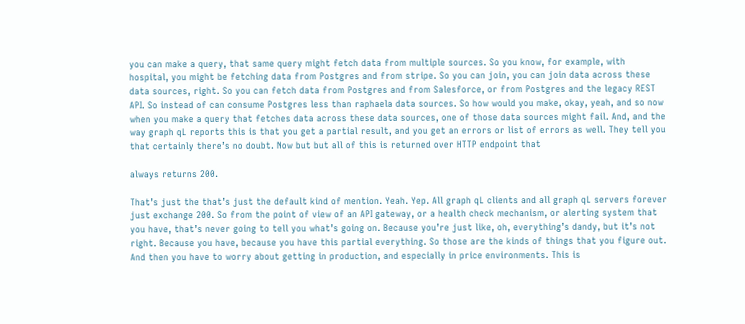you can make a query, that same query might fetch data from multiple sources. So you know, for example, with hospital, you might be fetching data from Postgres and from stripe. So you can join, you can join data across these data sources, right. So you can fetch data from Postgres and from Salesforce, or from Postgres and the legacy REST API. So instead of can consume Postgres less than raphaela data sources. So how would you make, okay, yeah, and so now when you make a query that fetches data across these data sources, one of those data sources might fail. And, and the way graph qL reports this is that you get a partial result, and you get an errors or list of errors as well. They tell you that certainly there’s no doubt. Now but but all of this is returned over HTTP endpoint that

always returns 200.

That’s just the that’s just the default kind of mention. Yeah. Yep. All graph qL clients and all graph qL servers forever just exchange 200. So from the point of view of an API gateway, or a health check mechanism, or alerting system that you have, that’s never going to tell you what’s going on. Because you’re just like, oh, everything’s dandy, but it’s not right. Because you have, because you have this partial everything. So those are the kinds of things that you figure out. And then you have to worry about getting in production, and especially in price environments. This is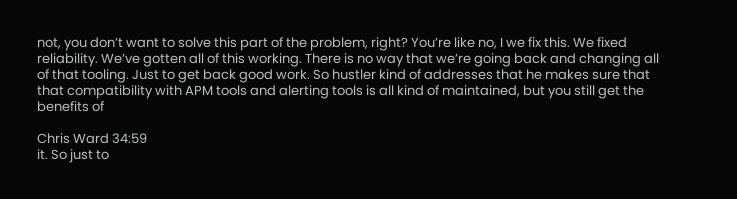not, you don’t want to solve this part of the problem, right? You’re like no, I we fix this. We fixed reliability. We’ve gotten all of this working. There is no way that we’re going back and changing all of that tooling. Just to get back good work. So hustler kind of addresses that he makes sure that that compatibility with APM tools and alerting tools is all kind of maintained, but you still get the benefits of

Chris Ward 34:59
it. So just to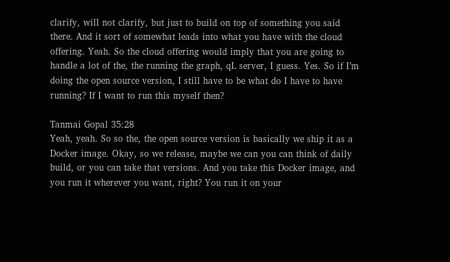clarify, will not clarify, but just to build on top of something you said there. And it sort of somewhat leads into what you have with the cloud offering. Yeah. So the cloud offering would imply that you are going to handle a lot of the, the running the graph, qL server, I guess. Yes. So if I’m doing the open source version, I still have to be what do I have to have running? If I want to run this myself then?

Tanmai Gopal 35:28
Yeah, yeah. So so the, the open source version is basically we ship it as a Docker image. Okay, so we release, maybe we can you can think of daily build, or you can take that versions. And you take this Docker image, and you run it wherever you want, right? You run it on your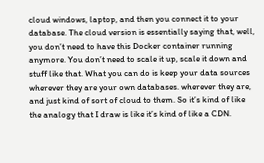cloud windows, laptop, and then you connect it to your database. The cloud version is essentially saying that, well, you don’t need to have this Docker container running anymore. You don’t need to scale it up, scale it down and stuff like that. What you can do is keep your data sources wherever they are your own databases. wherever they are, and just kind of sort of cloud to them. So it’s kind of like the analogy that I draw is like it’s kind of like a CDN.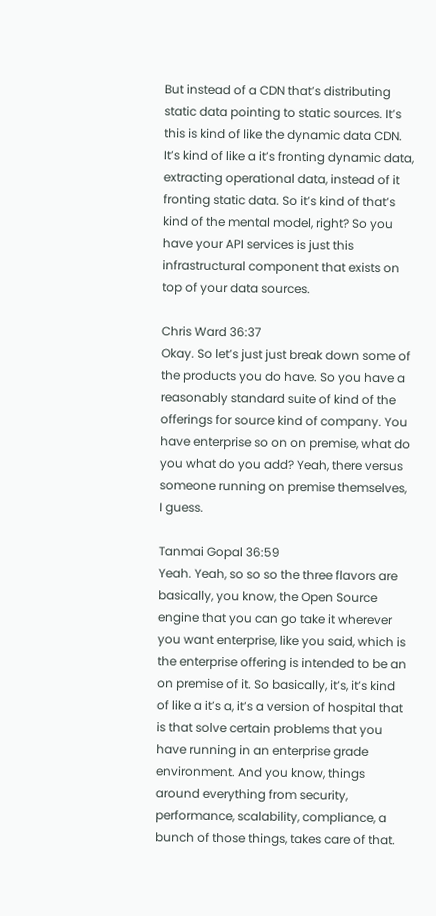But instead of a CDN that’s distributing static data pointing to static sources. It’s this is kind of like the dynamic data CDN. It’s kind of like a it’s fronting dynamic data, extracting operational data, instead of it fronting static data. So it’s kind of that’s kind of the mental model, right? So you have your API services is just this infrastructural component that exists on top of your data sources.

Chris Ward 36:37
Okay. So let’s just just break down some of the products you do have. So you have a reasonably standard suite of kind of the offerings for source kind of company. You have enterprise so on on premise, what do you what do you add? Yeah, there versus someone running on premise themselves, I guess.

Tanmai Gopal 36:59
Yeah. Yeah, so so so the three flavors are basically, you know, the Open Source engine that you can go take it wherever you want enterprise, like you said, which is the enterprise offering is intended to be an on premise of it. So basically, it’s, it’s kind of like a it’s a, it’s a version of hospital that is that solve certain problems that you have running in an enterprise grade environment. And you know, things around everything from security, performance, scalability, compliance, a bunch of those things, takes care of that.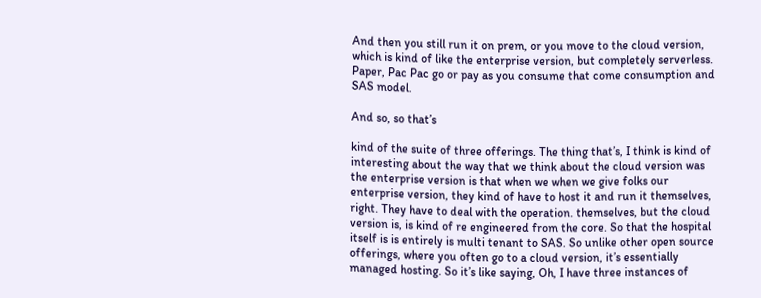And then you still run it on prem, or you move to the cloud version, which is kind of like the enterprise version, but completely serverless. Paper, Pac Pac go or pay as you consume that come consumption and SAS model.

And so, so that’s

kind of the suite of three offerings. The thing that’s, I think is kind of interesting about the way that we think about the cloud version was the enterprise version is that when we when we give folks our enterprise version, they kind of have to host it and run it themselves, right. They have to deal with the operation. themselves, but the cloud version is, is kind of re engineered from the core. So that the hospital itself is is entirely is multi tenant to SAS. So unlike other open source offerings, where you often go to a cloud version, it’s essentially managed hosting. So it’s like saying, Oh, I have three instances of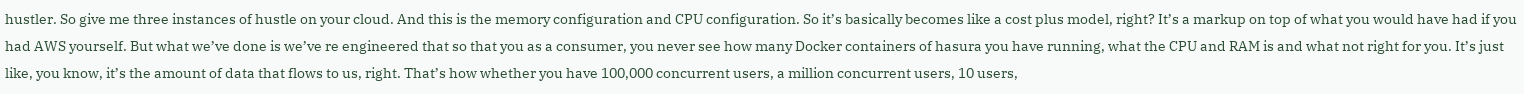hustler. So give me three instances of hustle on your cloud. And this is the memory configuration and CPU configuration. So it’s basically becomes like a cost plus model, right? It’s a markup on top of what you would have had if you had AWS yourself. But what we’ve done is we’ve re engineered that so that you as a consumer, you never see how many Docker containers of hasura you have running, what the CPU and RAM is and what not right for you. It’s just like, you know, it’s the amount of data that flows to us, right. That’s how whether you have 100,000 concurrent users, a million concurrent users, 10 users,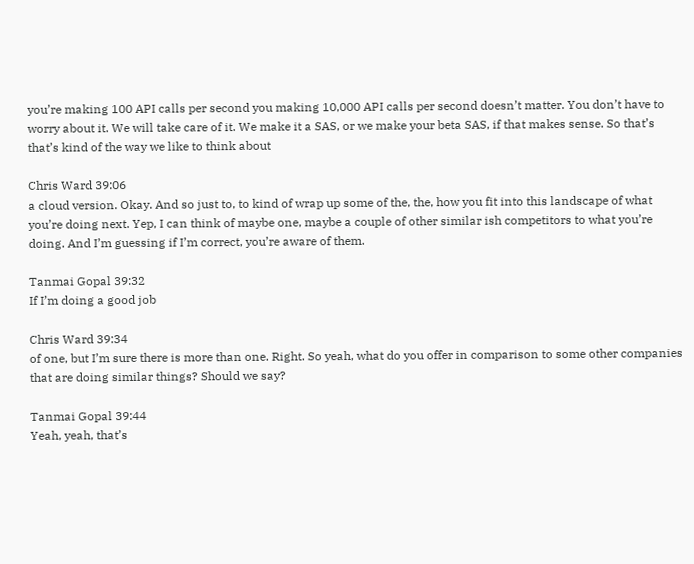you’re making 100 API calls per second you making 10,000 API calls per second doesn’t matter. You don’t have to worry about it. We will take care of it. We make it a SAS, or we make your beta SAS, if that makes sense. So that’s that’s kind of the way we like to think about

Chris Ward 39:06
a cloud version. Okay. And so just to, to kind of wrap up some of the, the, how you fit into this landscape of what you’re doing next. Yep, I can think of maybe one, maybe a couple of other similar ish competitors to what you’re doing. And I’m guessing if I’m correct, you’re aware of them.

Tanmai Gopal 39:32
If I’m doing a good job

Chris Ward 39:34
of one, but I’m sure there is more than one. Right. So yeah, what do you offer in comparison to some other companies that are doing similar things? Should we say?

Tanmai Gopal 39:44
Yeah, yeah, that’s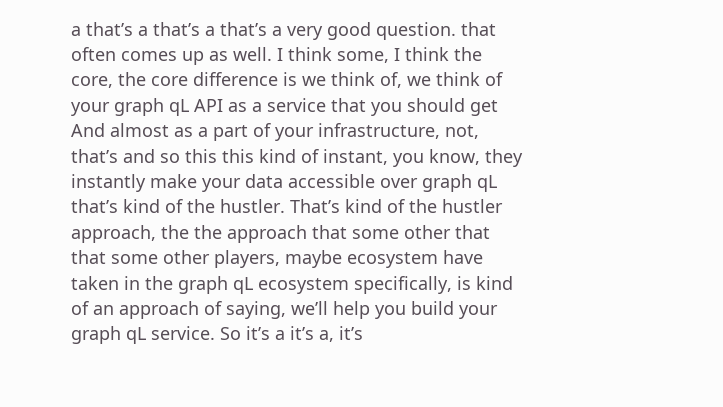a that’s a that’s a that’s a very good question. that often comes up as well. I think some, I think the core, the core difference is we think of, we think of your graph qL API as a service that you should get And almost as a part of your infrastructure, not, that’s and so this this kind of instant, you know, they instantly make your data accessible over graph qL that’s kind of the hustler. That’s kind of the hustler approach, the the approach that some other that that some other players, maybe ecosystem have taken in the graph qL ecosystem specifically, is kind of an approach of saying, we’ll help you build your graph qL service. So it’s a it’s a, it’s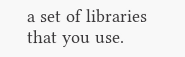a set of libraries that you use.